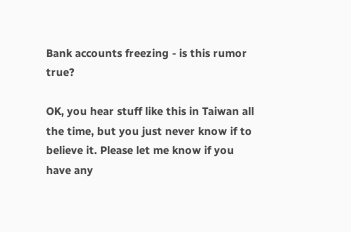Bank accounts freezing - is this rumor true?

OK, you hear stuff like this in Taiwan all the time, but you just never know if to believe it. Please let me know if you have any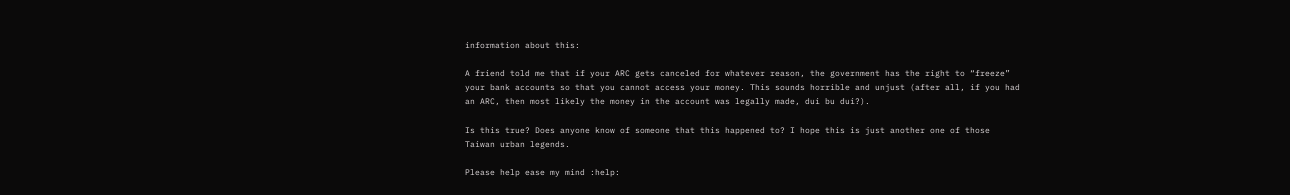information about this:

A friend told me that if your ARC gets canceled for whatever reason, the government has the right to “freeze” your bank accounts so that you cannot access your money. This sounds horrible and unjust (after all, if you had an ARC, then most likely the money in the account was legally made, dui bu dui?).

Is this true? Does anyone know of someone that this happened to? I hope this is just another one of those Taiwan urban legends.

Please help ease my mind :help: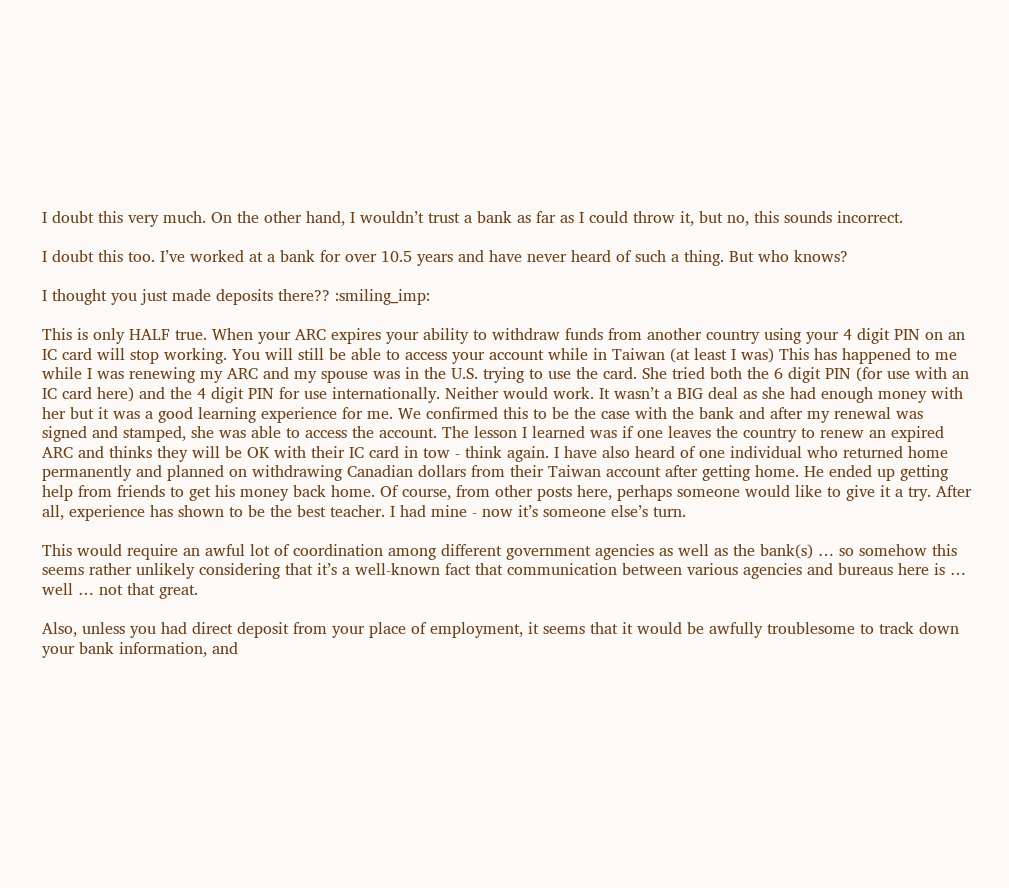I doubt this very much. On the other hand, I wouldn’t trust a bank as far as I could throw it, but no, this sounds incorrect.

I doubt this too. I’ve worked at a bank for over 10.5 years and have never heard of such a thing. But who knows?

I thought you just made deposits there?? :smiling_imp:

This is only HALF true. When your ARC expires your ability to withdraw funds from another country using your 4 digit PIN on an IC card will stop working. You will still be able to access your account while in Taiwan (at least I was) This has happened to me while I was renewing my ARC and my spouse was in the U.S. trying to use the card. She tried both the 6 digit PIN (for use with an IC card here) and the 4 digit PIN for use internationally. Neither would work. It wasn’t a BIG deal as she had enough money with her but it was a good learning experience for me. We confirmed this to be the case with the bank and after my renewal was signed and stamped, she was able to access the account. The lesson I learned was if one leaves the country to renew an expired ARC and thinks they will be OK with their IC card in tow - think again. I have also heard of one individual who returned home permanently and planned on withdrawing Canadian dollars from their Taiwan account after getting home. He ended up getting help from friends to get his money back home. Of course, from other posts here, perhaps someone would like to give it a try. After all, experience has shown to be the best teacher. I had mine - now it’s someone else’s turn.

This would require an awful lot of coordination among different government agencies as well as the bank(s) … so somehow this seems rather unlikely considering that it’s a well-known fact that communication between various agencies and bureaus here is … well … not that great.

Also, unless you had direct deposit from your place of employment, it seems that it would be awfully troublesome to track down your bank information, and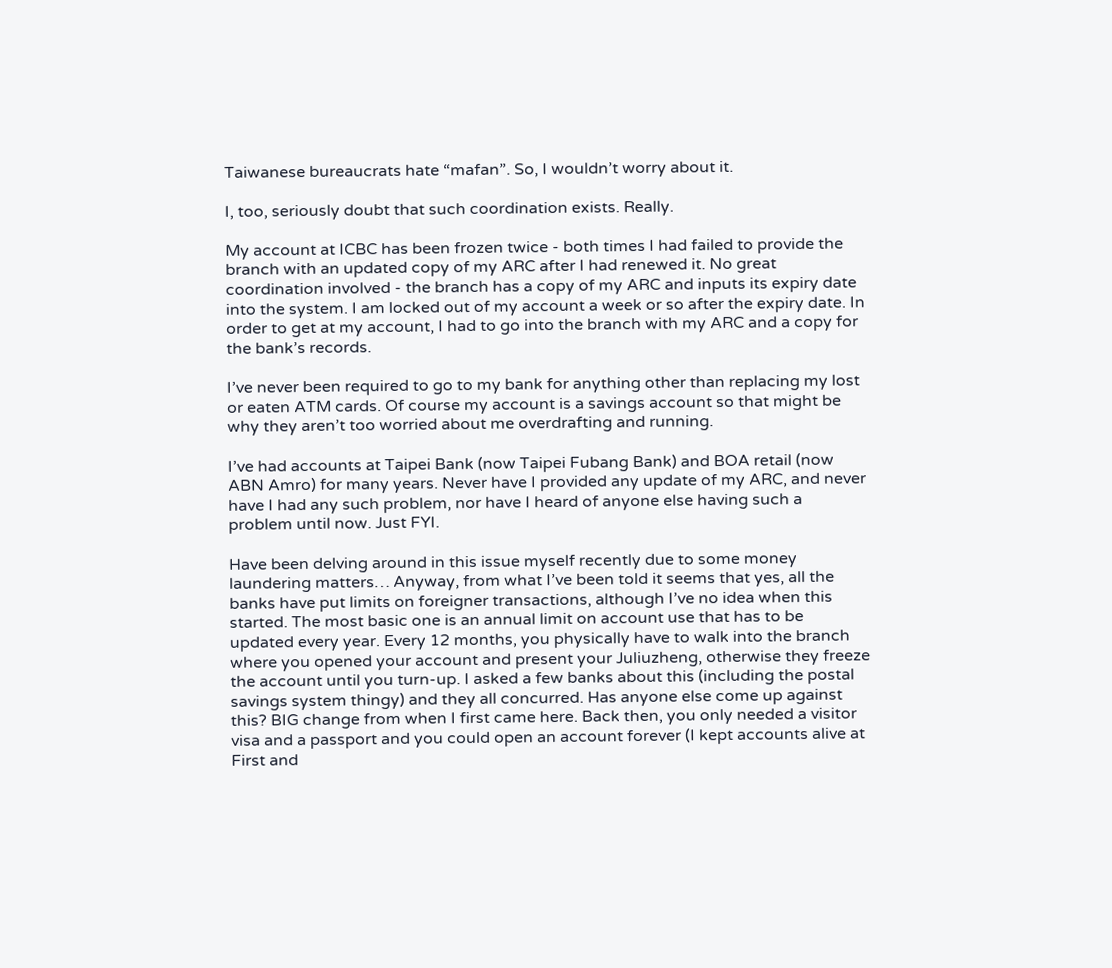Taiwanese bureaucrats hate “mafan”. So, I wouldn’t worry about it.

I, too, seriously doubt that such coordination exists. Really.

My account at ICBC has been frozen twice - both times I had failed to provide the branch with an updated copy of my ARC after I had renewed it. No great coordination involved - the branch has a copy of my ARC and inputs its expiry date into the system. I am locked out of my account a week or so after the expiry date. In order to get at my account, I had to go into the branch with my ARC and a copy for the bank’s records.

I’ve never been required to go to my bank for anything other than replacing my lost or eaten ATM cards. Of course my account is a savings account so that might be why they aren’t too worried about me overdrafting and running.

I’ve had accounts at Taipei Bank (now Taipei Fubang Bank) and BOA retail (now ABN Amro) for many years. Never have I provided any update of my ARC, and never have I had any such problem, nor have I heard of anyone else having such a problem until now. Just FYI.

Have been delving around in this issue myself recently due to some money laundering matters… Anyway, from what I’ve been told it seems that yes, all the banks have put limits on foreigner transactions, although I’ve no idea when this started. The most basic one is an annual limit on account use that has to be updated every year. Every 12 months, you physically have to walk into the branch where you opened your account and present your Juliuzheng, otherwise they freeze the account until you turn-up. I asked a few banks about this (including the postal savings system thingy) and they all concurred. Has anyone else come up against this? BIG change from when I first came here. Back then, you only needed a visitor visa and a passport and you could open an account forever (I kept accounts alive at First and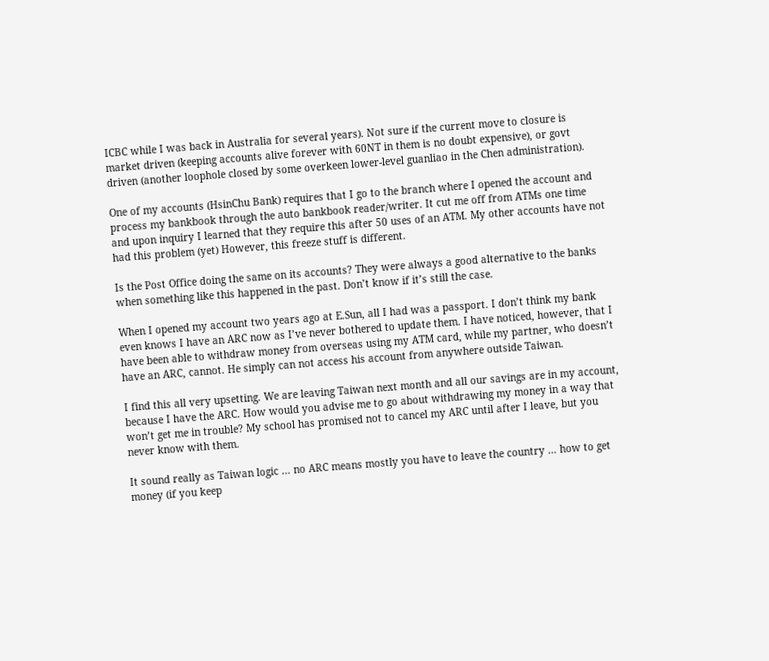ICBC while I was back in Australia for several years). Not sure if the current move to closure is market driven (keeping accounts alive forever with 60NT in them is no doubt expensive), or govt driven (another loophole closed by some overkeen lower-level guanliao in the Chen administration).

One of my accounts (HsinChu Bank) requires that I go to the branch where I opened the account and process my bankbook through the auto bankbook reader/writer. It cut me off from ATMs one time and upon inquiry I learned that they require this after 50 uses of an ATM. My other accounts have not had this problem (yet) However, this freeze stuff is different.

Is the Post Office doing the same on its accounts? They were always a good alternative to the banks when something like this happened in the past. Don’t know if it’s still the case.

When I opened my account two years ago at E.Sun, all I had was a passport. I don’t think my bank even knows I have an ARC now as I’ve never bothered to update them. I have noticed, however, that I have been able to withdraw money from overseas using my ATM card, while my partner, who doesn’t have an ARC, cannot. He simply can not access his account from anywhere outside Taiwan.

I find this all very upsetting. We are leaving Taiwan next month and all our savings are in my account, because I have the ARC. How would you advise me to go about withdrawing my money in a way that won’t get me in trouble? My school has promised not to cancel my ARC until after I leave, but you never know with them.

It sound really as Taiwan logic … no ARC means mostly you have to leave the country … how to get money (if you keep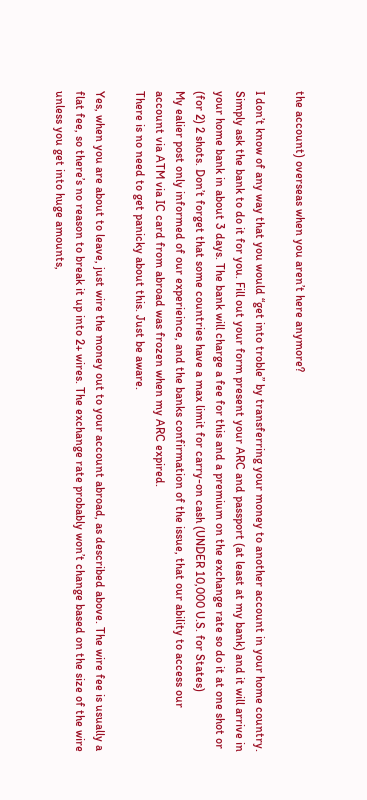the account) overseas when you aren’t here anymore?

I don’t know of any way that you would “get into troble” by transferring your money to another account in your home country. Simply ask the bank to do it for you. Fill out your form present your ARC and passport (at least at my bank) and it will arrive in your home bank in about 3 days. The bank will charge a fee for this and a premium on the exchange rate so do it at one shot or (for 2) 2 shots. Don’t forget that some countries have a max limit for carry-on cash (UNDER 10,000 U.S. for States)
My ealier post only informed of our experieince, and the banks confirmation of the issue, that our ability to access our account via ATM via IC card from abroad was frozen when my ARC expired.
There is no need to get panicky about this. Just be aware.

Yes, when you are about to leave, just wire the money out to your account abroad, as described above. The wire fee is usually a flat fee, so there’s no reason to break it up into 2+ wires. The exchange rate probably won’t change based on the size of the wire unless you get into huge amounts,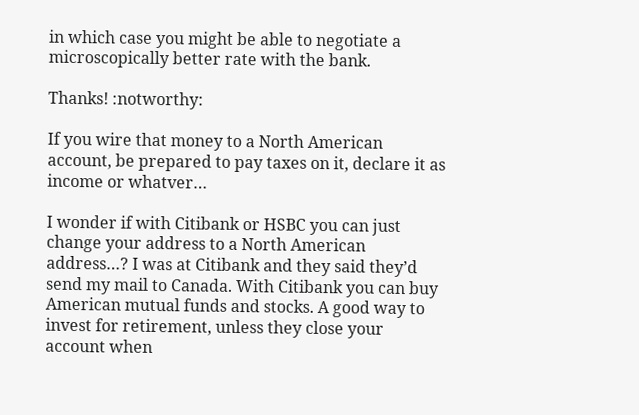in which case you might be able to negotiate a microscopically better rate with the bank.

Thanks! :notworthy:

If you wire that money to a North American account, be prepared to pay taxes on it, declare it as income or whatver…

I wonder if with Citibank or HSBC you can just change your address to a North American address…? I was at Citibank and they said they’d send my mail to Canada. With Citibank you can buy American mutual funds and stocks. A good way to invest for retirement, unless they close your account when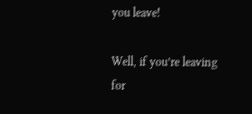you leave!

Well, if you’re leaving for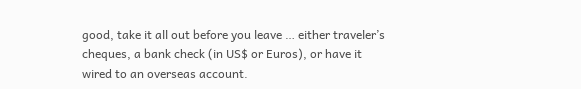good, take it all out before you leave … either traveler’s cheques, a bank check (in US$ or Euros), or have it wired to an overseas account.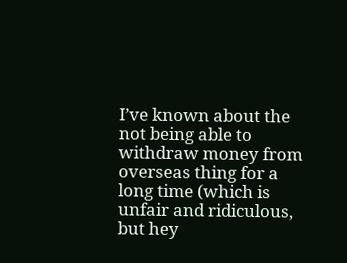I’ve known about the not being able to withdraw money from overseas thing for a long time (which is unfair and ridiculous, but hey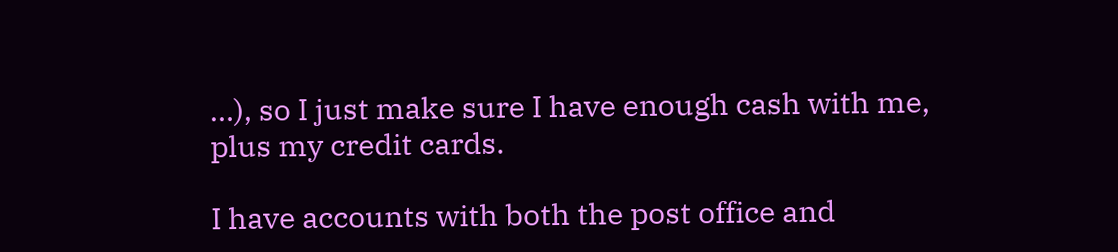…), so I just make sure I have enough cash with me, plus my credit cards.

I have accounts with both the post office and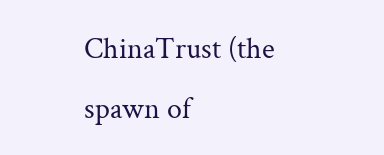ChinaTrust (the spawn of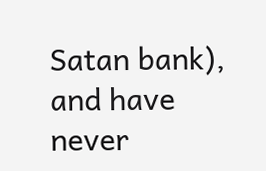Satan bank), and have never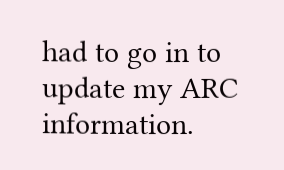had to go in to update my ARC information.